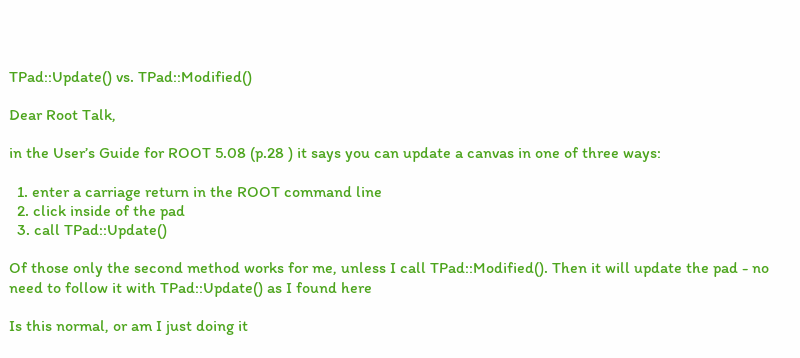TPad::Update() vs. TPad::Modified()

Dear Root Talk,

in the User’s Guide for ROOT 5.08 (p.28 ) it says you can update a canvas in one of three ways:

  1. enter a carriage return in the ROOT command line
  2. click inside of the pad
  3. call TPad::Update()

Of those only the second method works for me, unless I call TPad::Modified(). Then it will update the pad - no need to follow it with TPad::Update() as I found here

Is this normal, or am I just doing it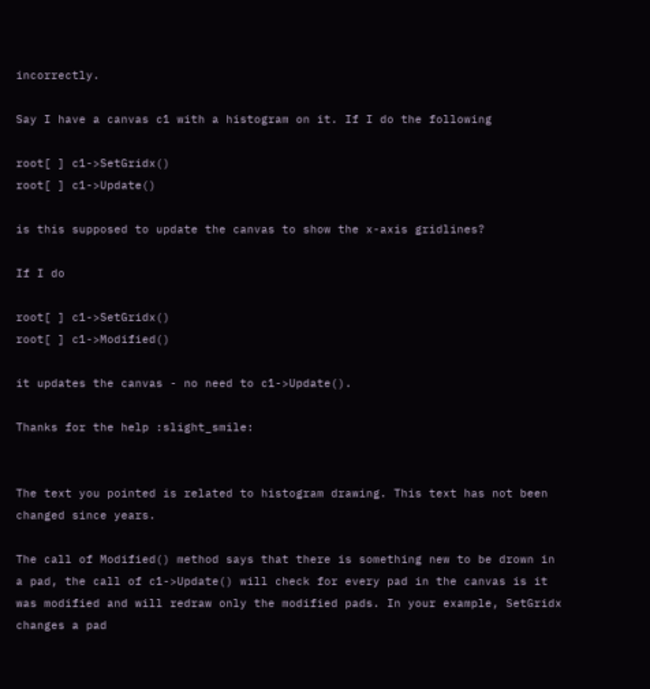incorrectly.

Say I have a canvas c1 with a histogram on it. If I do the following

root[ ] c1->SetGridx()
root[ ] c1->Update()

is this supposed to update the canvas to show the x-axis gridlines?

If I do

root[ ] c1->SetGridx()
root[ ] c1->Modified()

it updates the canvas - no need to c1->Update().

Thanks for the help :slight_smile:


The text you pointed is related to histogram drawing. This text has not been changed since years.

The call of Modified() method says that there is something new to be drown in a pad, the call of c1->Update() will check for every pad in the canvas is it was modified and will redraw only the modified pads. In your example, SetGridx changes a pad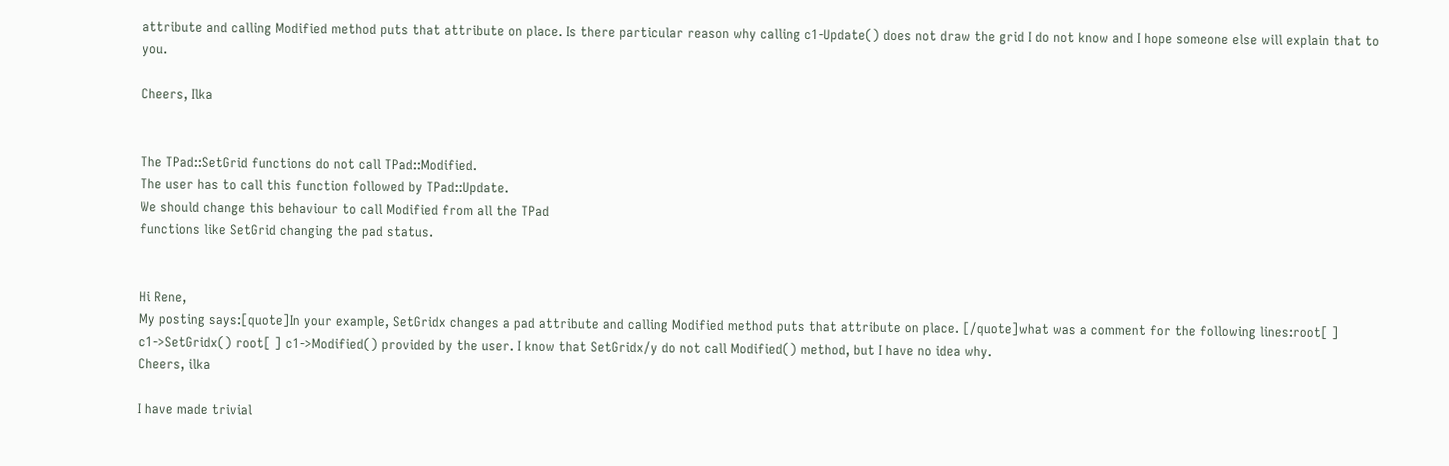attribute and calling Modified method puts that attribute on place. Is there particular reason why calling c1-Update() does not draw the grid I do not know and I hope someone else will explain that to you.

Cheers, Ilka


The TPad::SetGrid functions do not call TPad::Modified.
The user has to call this function followed by TPad::Update.
We should change this behaviour to call Modified from all the TPad
functions like SetGrid changing the pad status.


Hi Rene,
My posting says:[quote]In your example, SetGridx changes a pad attribute and calling Modified method puts that attribute on place. [/quote]what was a comment for the following lines:root[ ] c1->SetGridx() root[ ] c1->Modified() provided by the user. I know that SetGridx/y do not call Modified() method, but I have no idea why.
Cheers, ilka

I have made trivial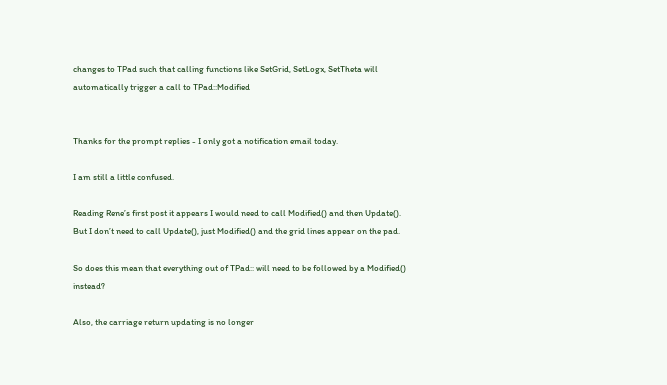changes to TPad such that calling functions like SetGrid, SetLogx, SetTheta will automatically trigger a call to TPad::Modified


Thanks for the prompt replies - I only got a notification email today.

I am still a little confused.

Reading Rene’s first post it appears I would need to call Modified() and then Update(). But I don’t need to call Update(), just Modified() and the grid lines appear on the pad.

So does this mean that everything out of TPad:: will need to be followed by a Modified() instead?

Also, the carriage return updating is no longer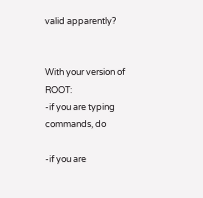valid apparently?


With your version of ROOT:
-if you are typing commands, do

-if you are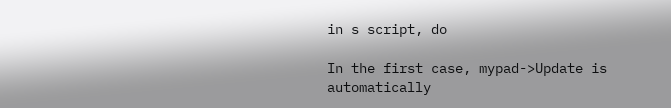in s script, do

In the first case, mypad->Update is automatically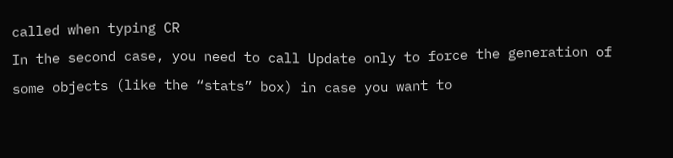called when typing CR
In the second case, you need to call Update only to force the generation of some objects (like the “stats” box) in case you want to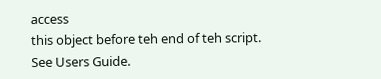access
this object before teh end of teh script.
See Users Guide.